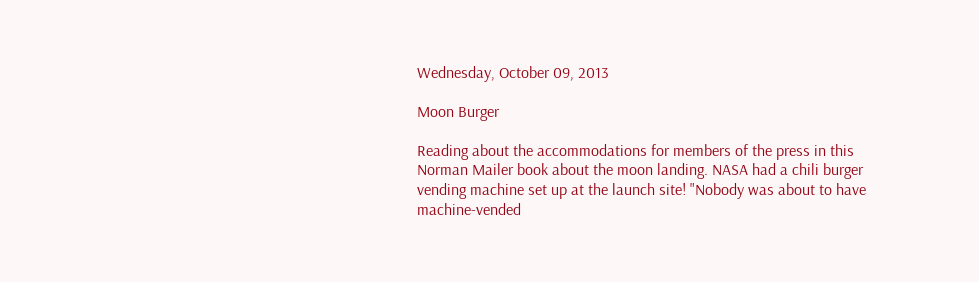Wednesday, October 09, 2013

Moon Burger

Reading about the accommodations for members of the press in this Norman Mailer book about the moon landing. NASA had a chili burger vending machine set up at the launch site! "Nobody was about to have machine-vended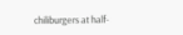chiliburgers at half-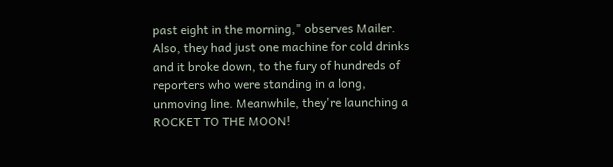past eight in the morning," observes Mailer. Also, they had just one machine for cold drinks and it broke down, to the fury of hundreds of reporters who were standing in a long, unmoving line. Meanwhile, they're launching a ROCKET TO THE MOON!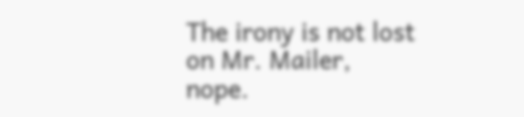The irony is not lost on Mr. Mailer, nope.